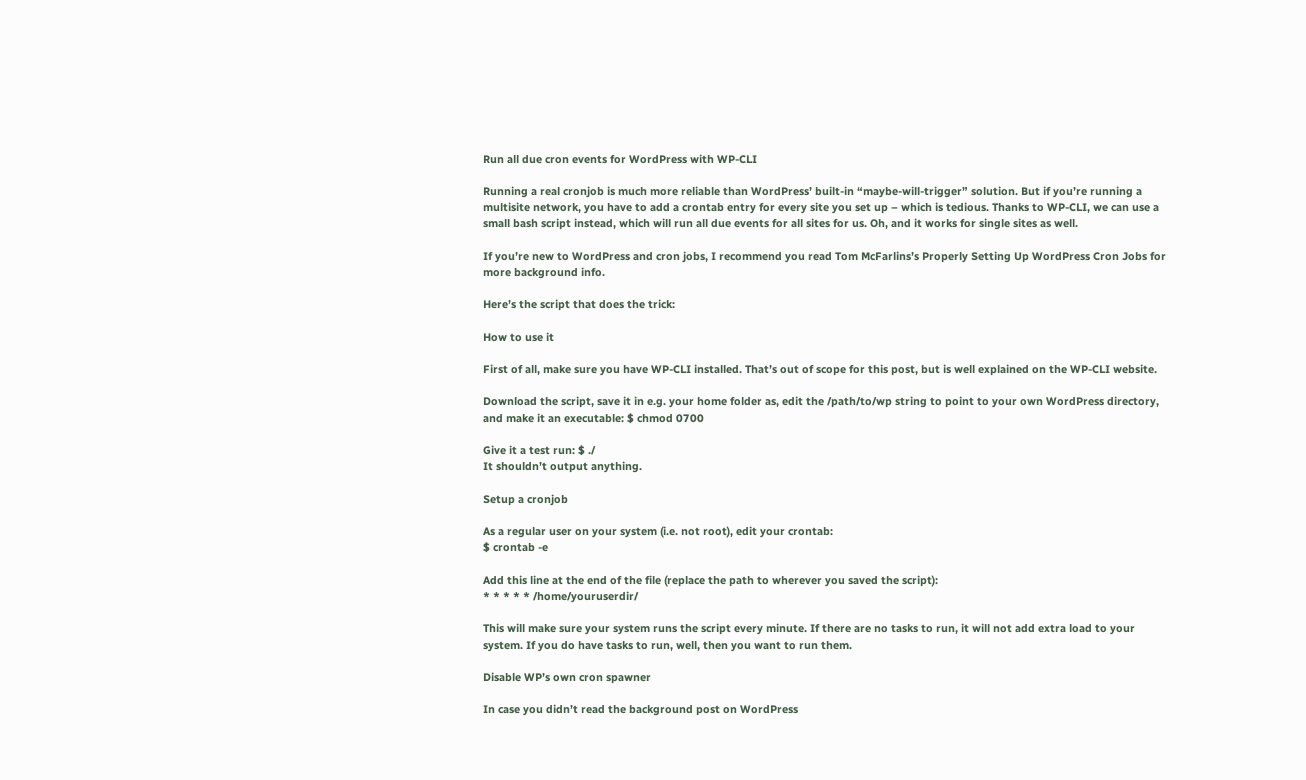Run all due cron events for WordPress with WP-CLI

Running a real cronjob is much more reliable than WordPress’ built-in “maybe-will-trigger” solution. But if you’re running a multisite network, you have to add a crontab entry for every site you set up – which is tedious. Thanks to WP-CLI, we can use a small bash script instead, which will run all due events for all sites for us. Oh, and it works for single sites as well.

If you’re new to WordPress and cron jobs, I recommend you read Tom McFarlins’s Properly Setting Up WordPress Cron Jobs for more background info.

Here’s the script that does the trick:

How to use it

First of all, make sure you have WP-CLI installed. That’s out of scope for this post, but is well explained on the WP-CLI website.

Download the script, save it in e.g. your home folder as, edit the /path/to/wp string to point to your own WordPress directory, and make it an executable: $ chmod 0700

Give it a test run: $ ./
It shouldn’t output anything.

Setup a cronjob

As a regular user on your system (i.e. not root), edit your crontab:
$ crontab -e

Add this line at the end of the file (replace the path to wherever you saved the script):
* * * * * /home/youruserdir/

This will make sure your system runs the script every minute. If there are no tasks to run, it will not add extra load to your system. If you do have tasks to run, well, then you want to run them.

Disable WP’s own cron spawner

In case you didn’t read the background post on WordPress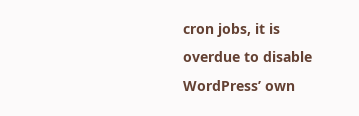cron jobs, it is overdue to disable WordPress’ own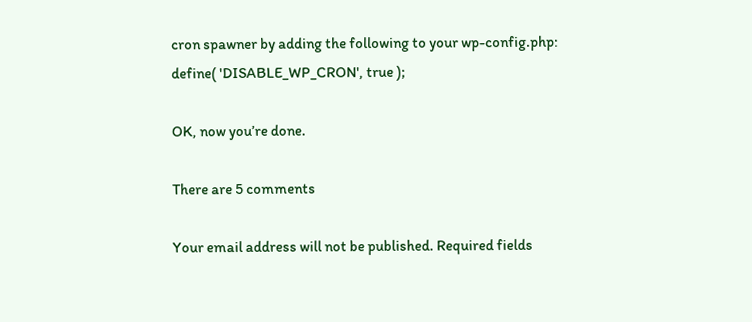cron spawner by adding the following to your wp-config.php:
define( 'DISABLE_WP_CRON', true );

OK, now you’re done.

There are 5 comments

Your email address will not be published. Required fields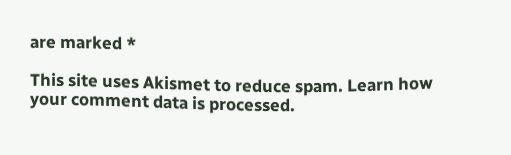are marked *

This site uses Akismet to reduce spam. Learn how your comment data is processed.